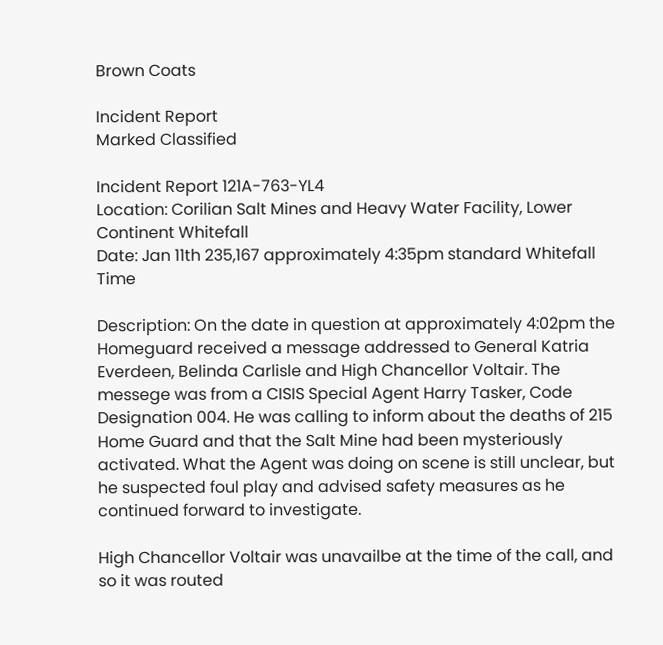Brown Coats

Incident Report
Marked Classified

Incident Report 121A-763-YL4
Location: Corilian Salt Mines and Heavy Water Facility, Lower Continent Whitefall
Date: Jan 11th 235,167 approximately 4:35pm standard Whitefall Time

Description: On the date in question at approximately 4:02pm the Homeguard received a message addressed to General Katria Everdeen, Belinda Carlisle and High Chancellor Voltair. The messege was from a CISIS Special Agent Harry Tasker, Code Designation 004. He was calling to inform about the deaths of 215 Home Guard and that the Salt Mine had been mysteriously activated. What the Agent was doing on scene is still unclear, but he suspected foul play and advised safety measures as he continued forward to investigate.

High Chancellor Voltair was unavailbe at the time of the call, and so it was routed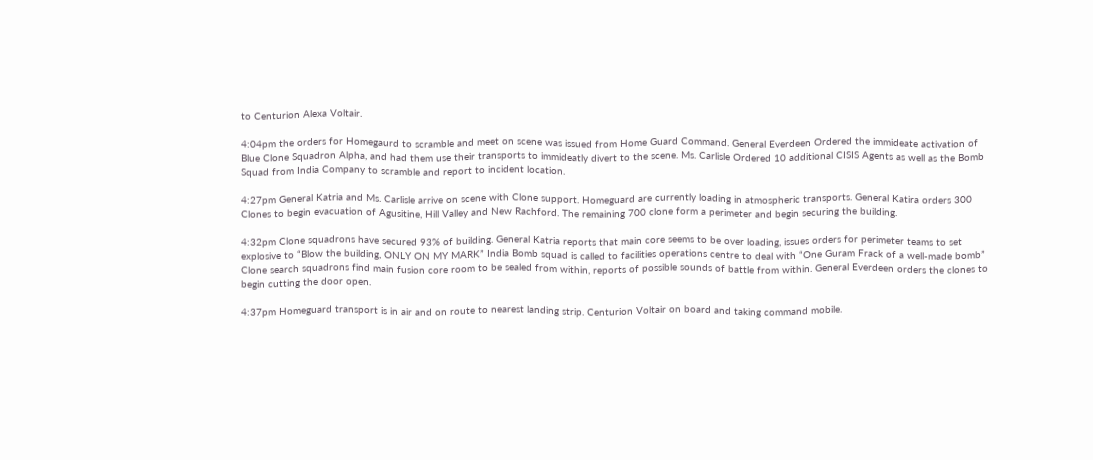to Centurion Alexa Voltair.

4:04pm the orders for Homegaurd to scramble and meet on scene was issued from Home Guard Command. General Everdeen Ordered the immideate activation of Blue Clone Squadron Alpha, and had them use their transports to immideatly divert to the scene. Ms. Carlisle Ordered 10 additional CISIS Agents as well as the Bomb Squad from India Company to scramble and report to incident location.

4:27pm General Katria and Ms. Carlisle arrive on scene with Clone support. Homeguard are currently loading in atmospheric transports. General Katira orders 300 Clones to begin evacuation of Agusitine, Hill Valley and New Rachford. The remaining 700 clone form a perimeter and begin securing the building.

4:32pm Clone squadrons have secured 93% of building. General Katria reports that main core seems to be over loading, issues orders for perimeter teams to set explosive to “Blow the building, ONLY ON MY MARK” India Bomb squad is called to facilities operations centre to deal with “One Guram Frack of a well-made bomb” Clone search squadrons find main fusion core room to be sealed from within, reports of possible sounds of battle from within. General Everdeen orders the clones to begin cutting the door open.

4:37pm Homeguard transport is in air and on route to nearest landing strip. Centurion Voltair on board and taking command mobile.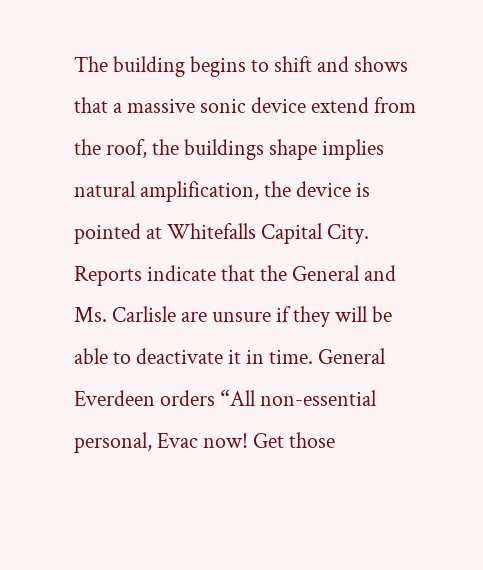The building begins to shift and shows that a massive sonic device extend from the roof, the buildings shape implies natural amplification, the device is pointed at Whitefalls Capital City. Reports indicate that the General and Ms. Carlisle are unsure if they will be able to deactivate it in time. General Everdeen orders “All non-essential personal, Evac now! Get those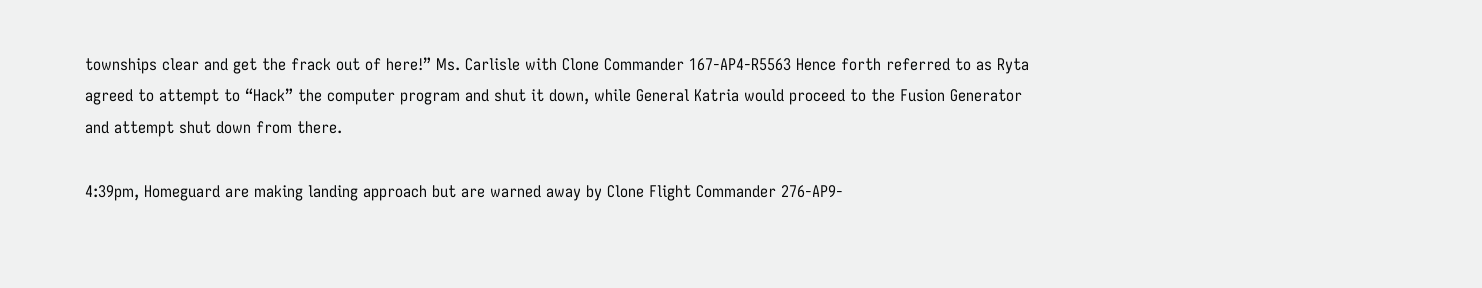townships clear and get the frack out of here!” Ms. Carlisle with Clone Commander 167-AP4-R5563 Hence forth referred to as Ryta agreed to attempt to “Hack” the computer program and shut it down, while General Katria would proceed to the Fusion Generator and attempt shut down from there.

4:39pm, Homeguard are making landing approach but are warned away by Clone Flight Commander 276-AP9-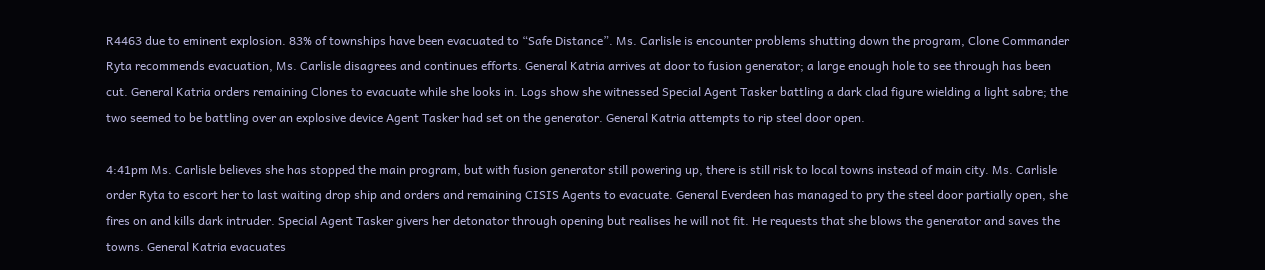R4463 due to eminent explosion. 83% of townships have been evacuated to “Safe Distance”. Ms. Carlisle is encounter problems shutting down the program, Clone Commander Ryta recommends evacuation, Ms. Carlisle disagrees and continues efforts. General Katria arrives at door to fusion generator; a large enough hole to see through has been cut. General Katria orders remaining Clones to evacuate while she looks in. Logs show she witnessed Special Agent Tasker battling a dark clad figure wielding a light sabre; the two seemed to be battling over an explosive device Agent Tasker had set on the generator. General Katria attempts to rip steel door open.

4:41pm Ms. Carlisle believes she has stopped the main program, but with fusion generator still powering up, there is still risk to local towns instead of main city. Ms. Carlisle order Ryta to escort her to last waiting drop ship and orders and remaining CISIS Agents to evacuate. General Everdeen has managed to pry the steel door partially open, she fires on and kills dark intruder. Special Agent Tasker givers her detonator through opening but realises he will not fit. He requests that she blows the generator and saves the towns. General Katria evacuates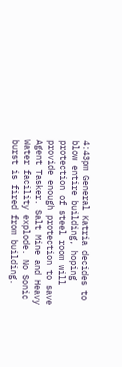4:43pm General Katria decides to blow entire building, hoping protection of steel room will provide enough protection to save Agent Tasker. Salt Mine and Heavy Water facility explode. No Sonic burst is fired from building.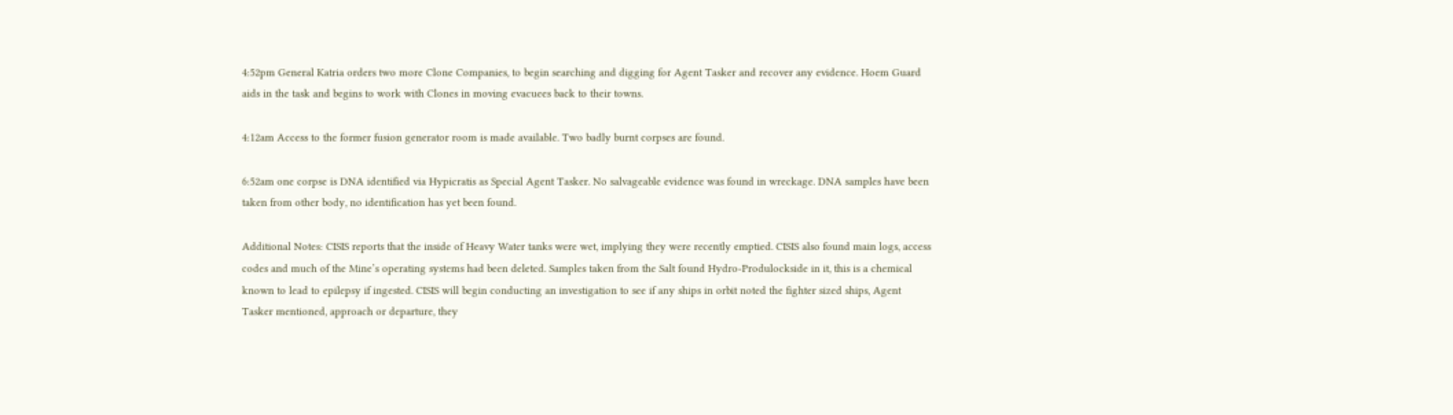4:52pm General Katria orders two more Clone Companies, to begin searching and digging for Agent Tasker and recover any evidence. Hoem Guard aids in the task and begins to work with Clones in moving evacuees back to their towns.

4:12am Access to the former fusion generator room is made available. Two badly burnt corpses are found.

6:52am one corpse is DNA identified via Hypicratis as Special Agent Tasker. No salvageable evidence was found in wreckage. DNA samples have been taken from other body, no identification has yet been found.

Additional Notes: CISIS reports that the inside of Heavy Water tanks were wet, implying they were recently emptied. CISIS also found main logs, access codes and much of the Mine’s operating systems had been deleted. Samples taken from the Salt found Hydro-Produlockside in it, this is a chemical known to lead to epilepsy if ingested. CISIS will begin conducting an investigation to see if any ships in orbit noted the fighter sized ships, Agent Tasker mentioned, approach or departure, they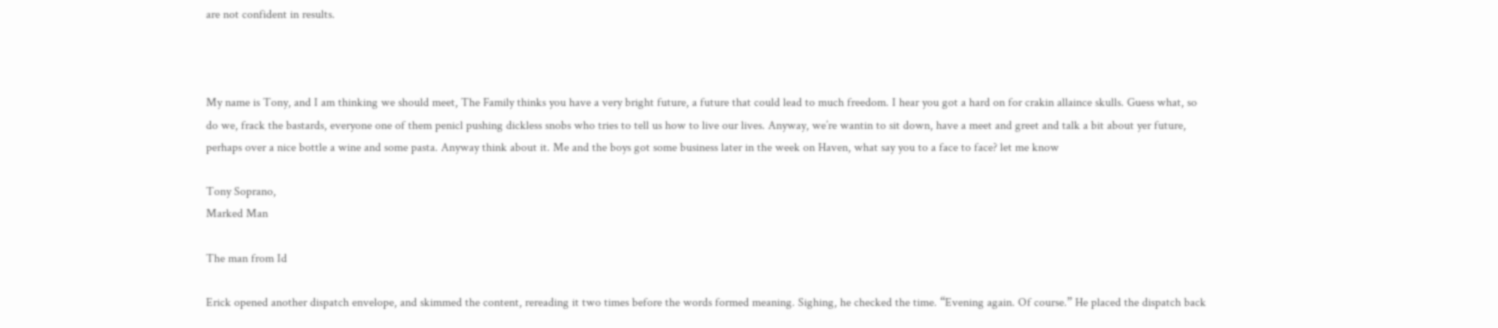are not confident in results.



My name is Tony, and I am thinking we should meet, The Family thinks you have a very bright future, a future that could lead to much freedom. I hear you got a hard on for crakin allaince skulls. Guess what, so do we, frack the bastards, everyone one of them penicl pushing dickless snobs who tries to tell us how to live our lives. Anyway, we’re wantin to sit down, have a meet and greet and talk a bit about yer future, perhaps over a nice bottle a wine and some pasta. Anyway think about it. Me and the boys got some business later in the week on Haven, what say you to a face to face? let me know

Tony Soprano,
Marked Man

The man from Id

Erick opened another dispatch envelope, and skimmed the content, rereading it two times before the words formed meaning. Sighing, he checked the time. “Evening again. Of course.” He placed the dispatch back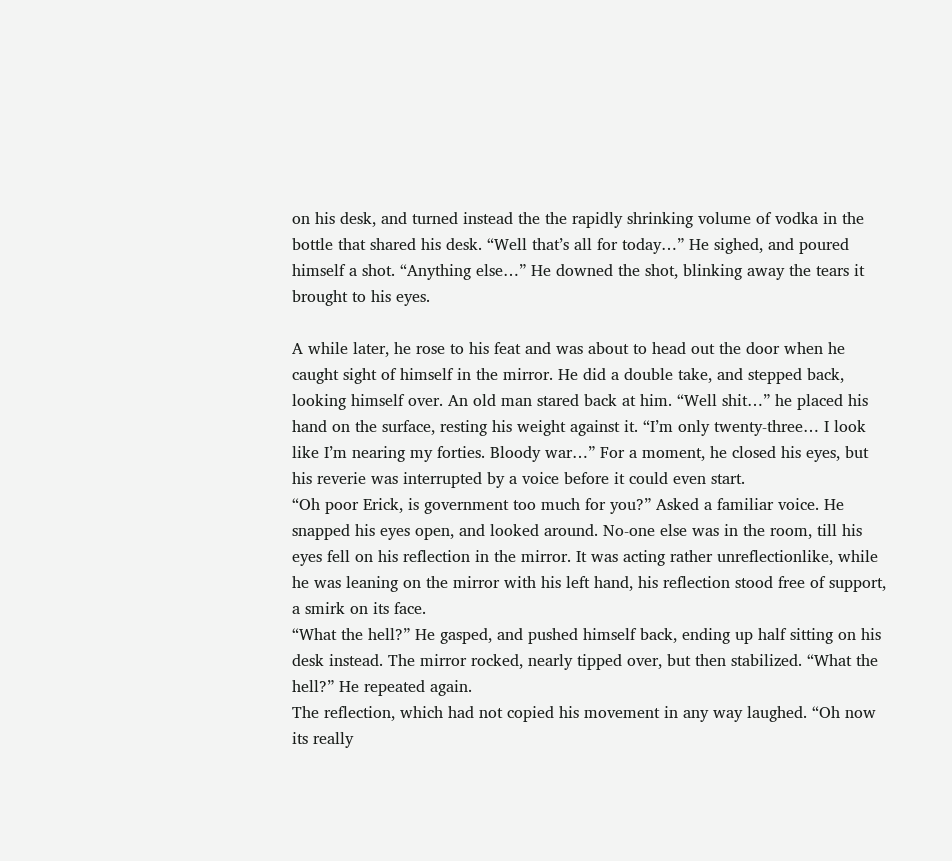on his desk, and turned instead the the rapidly shrinking volume of vodka in the bottle that shared his desk. “Well that’s all for today…” He sighed, and poured himself a shot. “Anything else…” He downed the shot, blinking away the tears it brought to his eyes.

A while later, he rose to his feat and was about to head out the door when he caught sight of himself in the mirror. He did a double take, and stepped back, looking himself over. An old man stared back at him. “Well shit…” he placed his hand on the surface, resting his weight against it. “I’m only twenty-three… I look like I’m nearing my forties. Bloody war…” For a moment, he closed his eyes, but his reverie was interrupted by a voice before it could even start.
“Oh poor Erick, is government too much for you?” Asked a familiar voice. He snapped his eyes open, and looked around. No-one else was in the room, till his eyes fell on his reflection in the mirror. It was acting rather unreflectionlike, while he was leaning on the mirror with his left hand, his reflection stood free of support, a smirk on its face.
“What the hell?” He gasped, and pushed himself back, ending up half sitting on his desk instead. The mirror rocked, nearly tipped over, but then stabilized. “What the hell?” He repeated again.
The reflection, which had not copied his movement in any way laughed. “Oh now its really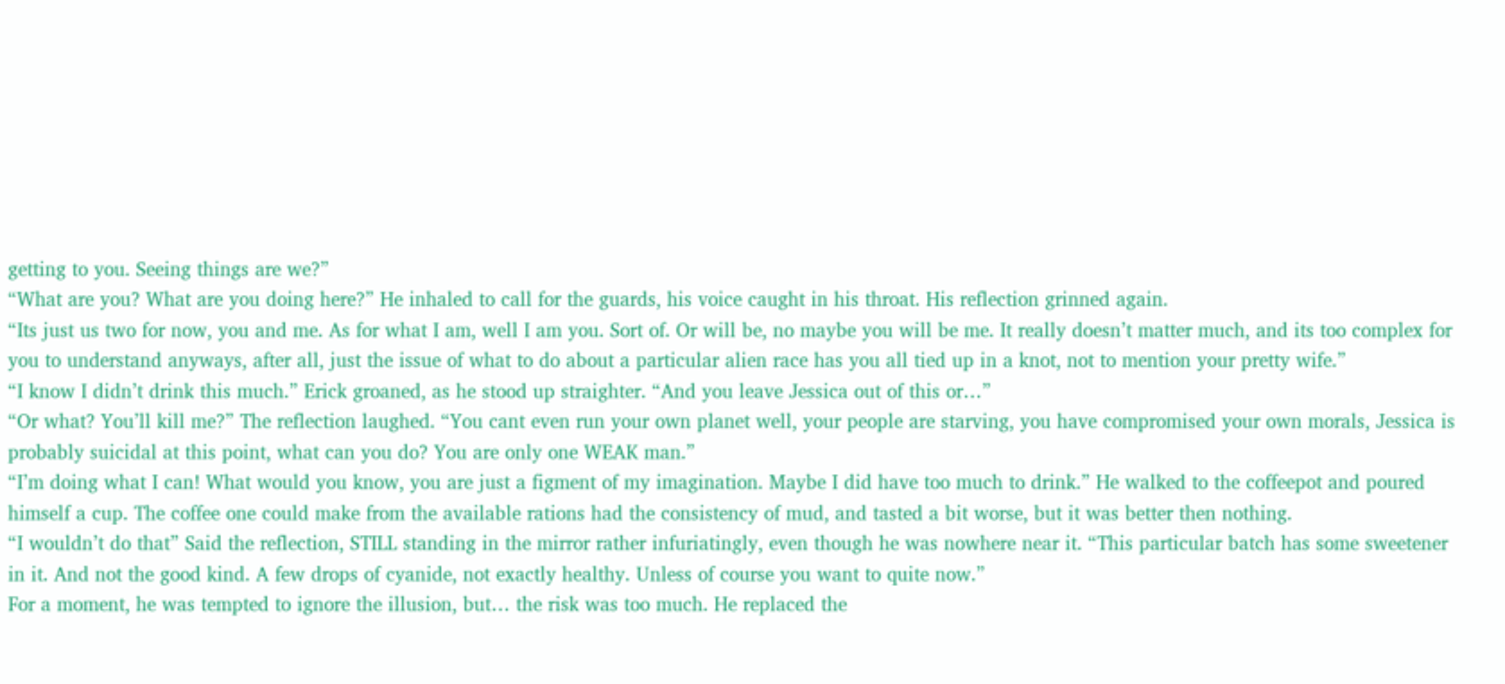getting to you. Seeing things are we?”
“What are you? What are you doing here?” He inhaled to call for the guards, his voice caught in his throat. His reflection grinned again.
“Its just us two for now, you and me. As for what I am, well I am you. Sort of. Or will be, no maybe you will be me. It really doesn’t matter much, and its too complex for you to understand anyways, after all, just the issue of what to do about a particular alien race has you all tied up in a knot, not to mention your pretty wife.”
“I know I didn’t drink this much.” Erick groaned, as he stood up straighter. “And you leave Jessica out of this or…”
“Or what? You’ll kill me?” The reflection laughed. “You cant even run your own planet well, your people are starving, you have compromised your own morals, Jessica is probably suicidal at this point, what can you do? You are only one WEAK man.”
“I’m doing what I can! What would you know, you are just a figment of my imagination. Maybe I did have too much to drink.” He walked to the coffeepot and poured himself a cup. The coffee one could make from the available rations had the consistency of mud, and tasted a bit worse, but it was better then nothing.
“I wouldn’t do that” Said the reflection, STILL standing in the mirror rather infuriatingly, even though he was nowhere near it. “This particular batch has some sweetener in it. And not the good kind. A few drops of cyanide, not exactly healthy. Unless of course you want to quite now.”
For a moment, he was tempted to ignore the illusion, but… the risk was too much. He replaced the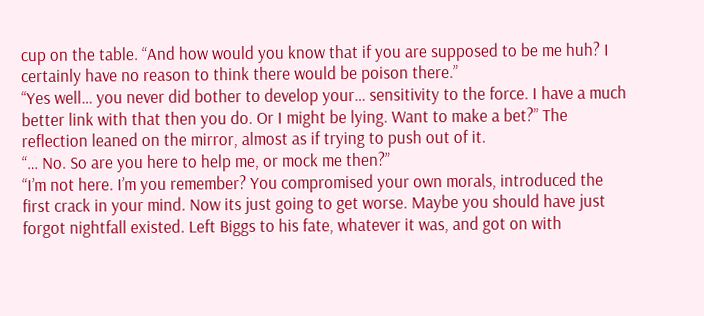cup on the table. “And how would you know that if you are supposed to be me huh? I certainly have no reason to think there would be poison there.”
“Yes well… you never did bother to develop your… sensitivity to the force. I have a much better link with that then you do. Or I might be lying. Want to make a bet?” The reflection leaned on the mirror, almost as if trying to push out of it.
“… No. So are you here to help me, or mock me then?”
“I’m not here. I’m you remember? You compromised your own morals, introduced the first crack in your mind. Now its just going to get worse. Maybe you should have just forgot nightfall existed. Left Biggs to his fate, whatever it was, and got on with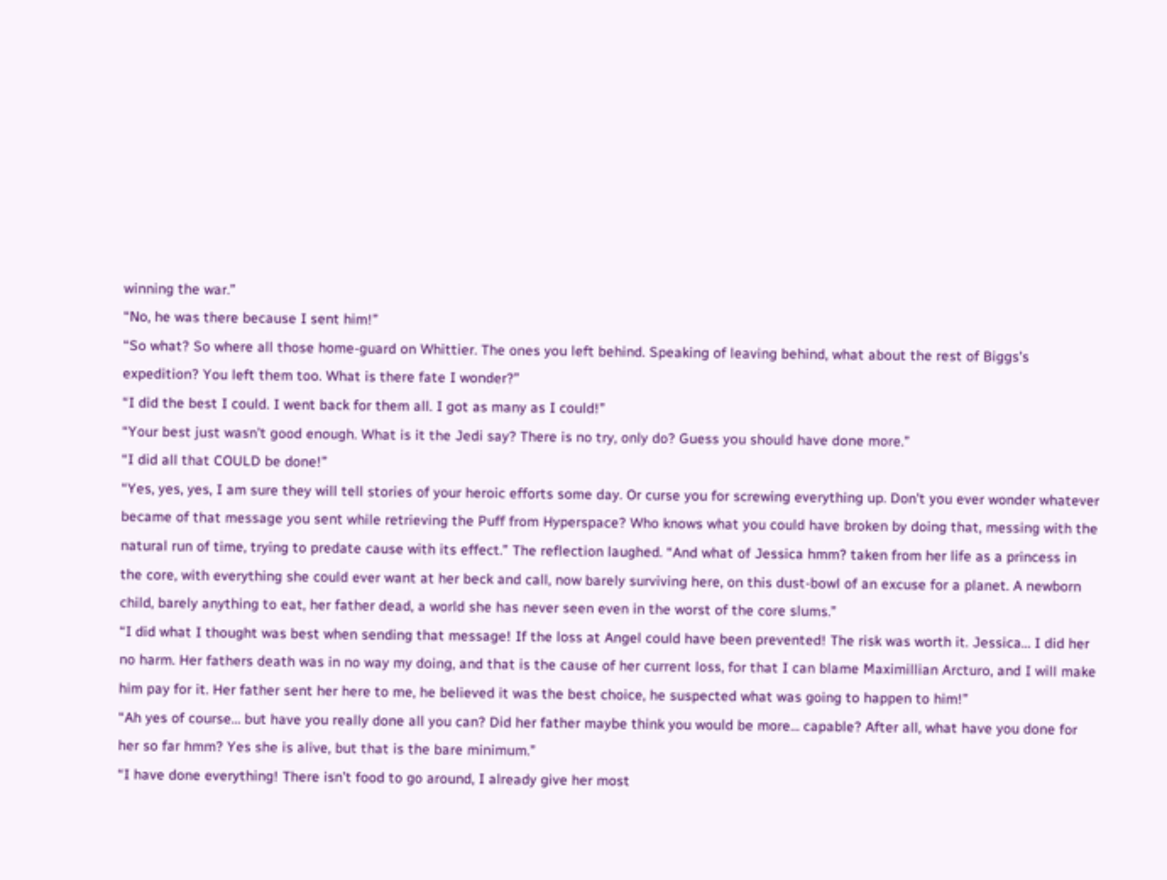winning the war.”
“No, he was there because I sent him!”
“So what? So where all those home-guard on Whittier. The ones you left behind. Speaking of leaving behind, what about the rest of Biggs’s expedition? You left them too. What is there fate I wonder?”
“I did the best I could. I went back for them all. I got as many as I could!”
“Your best just wasn’t good enough. What is it the Jedi say? There is no try, only do? Guess you should have done more.”
“I did all that COULD be done!”
“Yes, yes, yes, I am sure they will tell stories of your heroic efforts some day. Or curse you for screwing everything up. Don’t you ever wonder whatever became of that message you sent while retrieving the Puff from Hyperspace? Who knows what you could have broken by doing that, messing with the natural run of time, trying to predate cause with its effect.” The reflection laughed. “And what of Jessica hmm? taken from her life as a princess in the core, with everything she could ever want at her beck and call, now barely surviving here, on this dust-bowl of an excuse for a planet. A newborn child, barely anything to eat, her father dead, a world she has never seen even in the worst of the core slums.”
“I did what I thought was best when sending that message! If the loss at Angel could have been prevented! The risk was worth it. Jessica… I did her no harm. Her fathers death was in no way my doing, and that is the cause of her current loss, for that I can blame Maximillian Arcturo, and I will make him pay for it. Her father sent her here to me, he believed it was the best choice, he suspected what was going to happen to him!”
“Ah yes of course… but have you really done all you can? Did her father maybe think you would be more… capable? After all, what have you done for her so far hmm? Yes she is alive, but that is the bare minimum.”
“I have done everything! There isn’t food to go around, I already give her most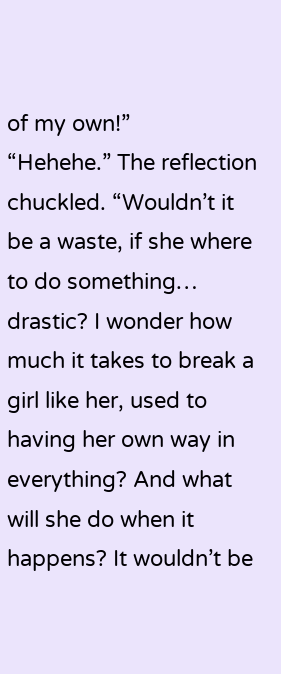of my own!”
“Hehehe.” The reflection chuckled. “Wouldn’t it be a waste, if she where to do something… drastic? I wonder how much it takes to break a girl like her, used to having her own way in everything? And what will she do when it happens? It wouldn’t be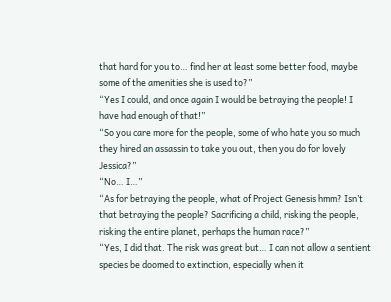that hard for you to… find her at least some better food, maybe some of the amenities she is used to?”
“Yes I could, and once again I would be betraying the people! I have had enough of that!”
“So you care more for the people, some of who hate you so much they hired an assassin to take you out, then you do for lovely Jessica?”
“No… I…”
“As for betraying the people, what of Project Genesis hmm? Isn’t that betraying the people? Sacrificing a child, risking the people, risking the entire planet, perhaps the human race?”
“Yes, I did that. The risk was great but… I can not allow a sentient species be doomed to extinction, especially when it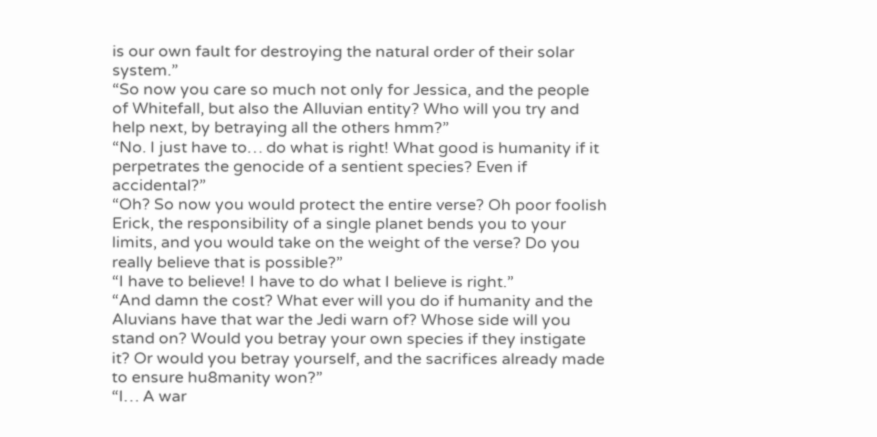is our own fault for destroying the natural order of their solar system.”
“So now you care so much not only for Jessica, and the people of Whitefall, but also the Alluvian entity? Who will you try and help next, by betraying all the others hmm?”
“No. I just have to… do what is right! What good is humanity if it perpetrates the genocide of a sentient species? Even if accidental?”
“Oh? So now you would protect the entire verse? Oh poor foolish Erick, the responsibility of a single planet bends you to your limits, and you would take on the weight of the verse? Do you really believe that is possible?”
“I have to believe! I have to do what I believe is right.”
“And damn the cost? What ever will you do if humanity and the Aluvians have that war the Jedi warn of? Whose side will you stand on? Would you betray your own species if they instigate it? Or would you betray yourself, and the sacrifices already made to ensure hu8manity won?”
“I… A war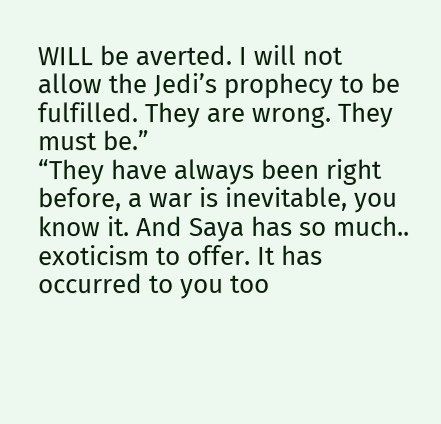WILL be averted. I will not allow the Jedi’s prophecy to be fulfilled. They are wrong. They must be.”
“They have always been right before, a war is inevitable, you know it. And Saya has so much.. exoticism to offer. It has occurred to you too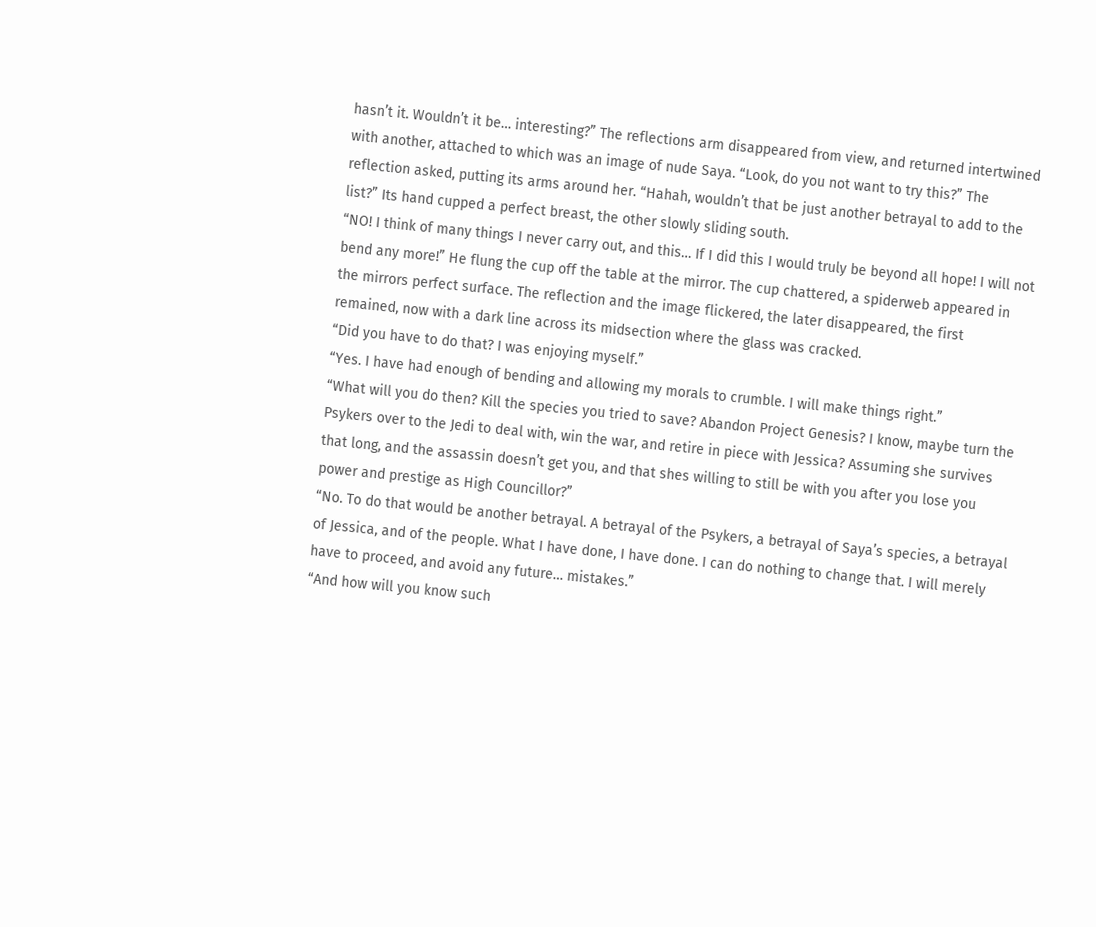hasn’t it. Wouldn’t it be… interesting?” The reflections arm disappeared from view, and returned intertwined with another, attached to which was an image of nude Saya. “Look, do you not want to try this?” The reflection asked, putting its arms around her. “Hahah, wouldn’t that be just another betrayal to add to the list?” Its hand cupped a perfect breast, the other slowly sliding south.
“NO! I think of many things I never carry out, and this… If I did this I would truly be beyond all hope! I will not bend any more!” He flung the cup off the table at the mirror. The cup chattered, a spiderweb appeared in the mirrors perfect surface. The reflection and the image flickered, the later disappeared, the first remained, now with a dark line across its midsection where the glass was cracked.
“Did you have to do that? I was enjoying myself.”
“Yes. I have had enough of bending and allowing my morals to crumble. I will make things right.”
“What will you do then? Kill the species you tried to save? Abandon Project Genesis? I know, maybe turn the Psykers over to the Jedi to deal with, win the war, and retire in piece with Jessica? Assuming she survives that long, and the assassin doesn’t get you, and that shes willing to still be with you after you lose you power and prestige as High Councillor?”
“No. To do that would be another betrayal. A betrayal of the Psykers, a betrayal of Saya’s species, a betrayal of Jessica, and of the people. What I have done, I have done. I can do nothing to change that. I will merely have to proceed, and avoid any future… mistakes.”
“And how will you know such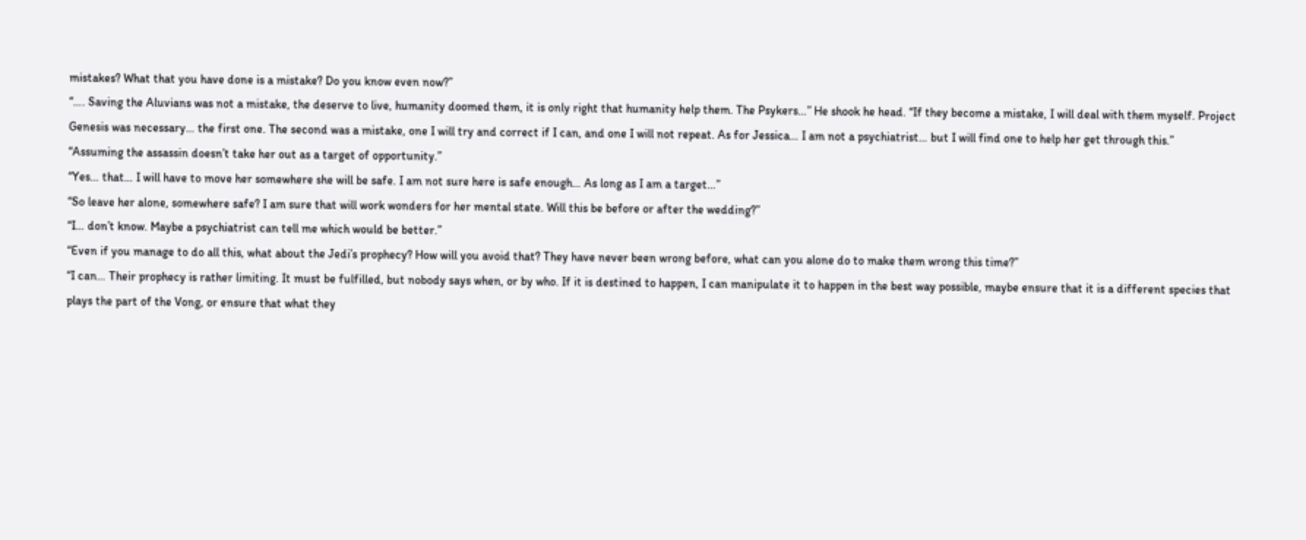mistakes? What that you have done is a mistake? Do you know even now?”
“…. Saving the Aluvians was not a mistake, the deserve to live, humanity doomed them, it is only right that humanity help them. The Psykers…” He shook he head. “If they become a mistake, I will deal with them myself. Project Genesis was necessary… the first one. The second was a mistake, one I will try and correct if I can, and one I will not repeat. As for Jessica… I am not a psychiatrist… but I will find one to help her get through this.”
“Assuming the assassin doesn’t take her out as a target of opportunity.”
“Yes… that… I will have to move her somewhere she will be safe. I am not sure here is safe enough… As long as I am a target…”
“So leave her alone, somewhere safe? I am sure that will work wonders for her mental state. Will this be before or after the wedding?”
“I… don’t know. Maybe a psychiatrist can tell me which would be better.”
“Even if you manage to do all this, what about the Jedi’s prophecy? How will you avoid that? They have never been wrong before, what can you alone do to make them wrong this time?”
“I can… Their prophecy is rather limiting. It must be fulfilled, but nobody says when, or by who. If it is destined to happen, I can manipulate it to happen in the best way possible, maybe ensure that it is a different species that plays the part of the Vong, or ensure that what they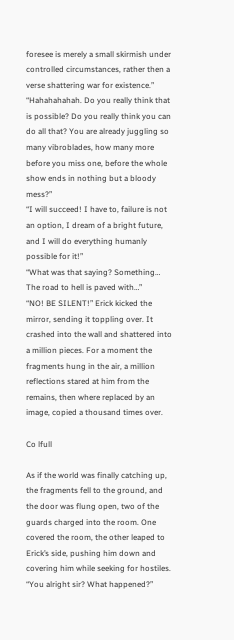foresee is merely a small skirmish under controlled circumstances, rather then a verse shattering war for existence.”
“Hahahahahah. Do you really think that is possible? Do you really think you can do all that? You are already juggling so many vibroblades, how many more before you miss one, before the whole show ends in nothing but a bloody mess?”
“I will succeed! I have to, failure is not an option, I dream of a bright future, and I will do everything humanly possible for it!”
“What was that saying? Something… The road to hell is paved with…”
“NO! BE SILENT!” Erick kicked the mirror, sending it toppling over. It crashed into the wall and shattered into a million pieces. For a moment the fragments hung in the air, a million reflections stared at him from the remains, then where replaced by an image, copied a thousand times over.

Co lfull

As if the world was finally catching up, the fragments fell to the ground, and the door was flung open, two of the guards charged into the room. One covered the room, the other leaped to Erick’s side, pushing him down and covering him while seeking for hostiles. “You alright sir? What happened?”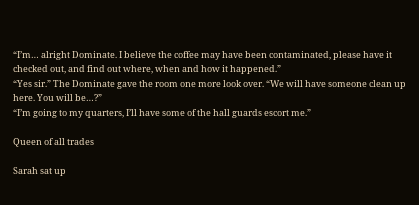“I’m… alright Dominate. I believe the coffee may have been contaminated, please have it checked out, and find out where, when and how it happened.”
“Yes sir.” The Dominate gave the room one more look over. “We will have someone clean up here. You will be…?”
“I’m going to my quarters, I’ll have some of the hall guards escort me.”

Queen of all trades

Sarah sat up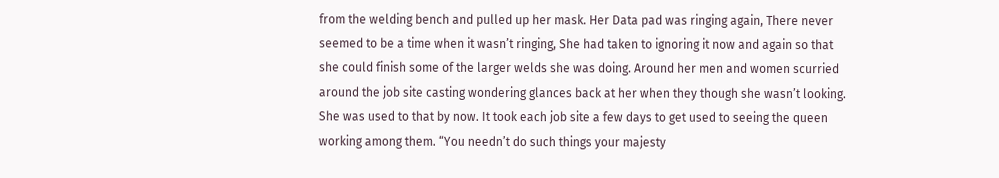from the welding bench and pulled up her mask. Her Data pad was ringing again, There never seemed to be a time when it wasn’t ringing, She had taken to ignoring it now and again so that she could finish some of the larger welds she was doing. Around her men and women scurried around the job site casting wondering glances back at her when they though she wasn’t looking. She was used to that by now. It took each job site a few days to get used to seeing the queen working among them. “You needn’t do such things your majesty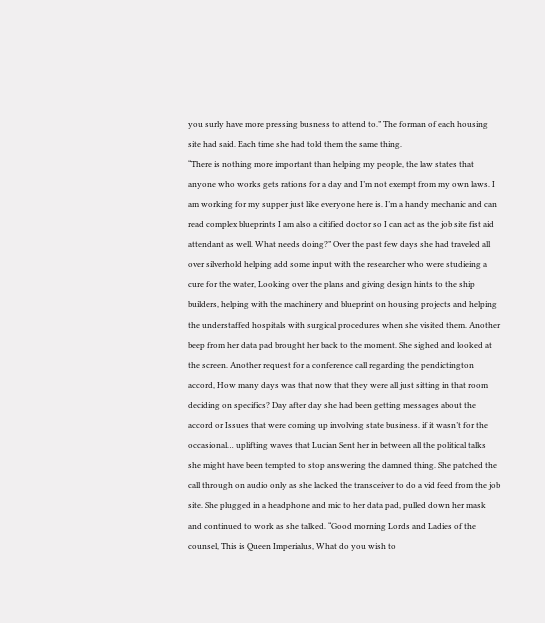you surly have more pressing busness to attend to.” The forman of each housing site had said. Each time she had told them the same thing.
“There is nothing more important than helping my people, the law states that anyone who works gets rations for a day and I’m not exempt from my own laws. I am working for my supper just like everyone here is. I’m a handy mechanic and can read complex blueprints I am also a citified doctor so I can act as the job site fist aid attendant as well. What needs doing?” Over the past few days she had traveled all over silverhold helping add some input with the researcher who were studieing a cure for the water, Looking over the plans and giving design hints to the ship builders, helping with the machinery and blueprint on housing projects and helping the understaffed hospitals with surgical procedures when she visited them. Another beep from her data pad brought her back to the moment. She sighed and looked at the screen. Another request for a conference call regarding the pendictington accord, How many days was that now that they were all just sitting in that room deciding on specifics? Day after day she had been getting messages about the accord or Issues that were coming up involving state business. if it wasn’t for the occasional… uplifting waves that Lucian Sent her in between all the political talks she might have been tempted to stop answering the damned thing. She patched the call through on audio only as she lacked the transceiver to do a vid feed from the job site. She plugged in a headphone and mic to her data pad, pulled down her mask and continued to work as she talked. “Good morning Lords and Ladies of the counsel, This is Queen Imperialus, What do you wish to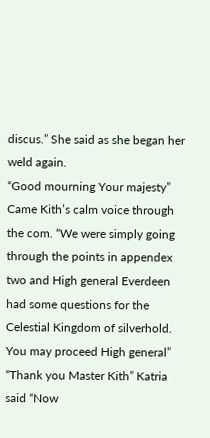discus.” She said as she began her weld again.
“Good mourning Your majesty” Came Kith’s calm voice through the com. “We were simply going through the points in appendex two and High general Everdeen had some questions for the Celestial Kingdom of silverhold. You may proceed High general”
“Thank you Master Kith” Katria said “Now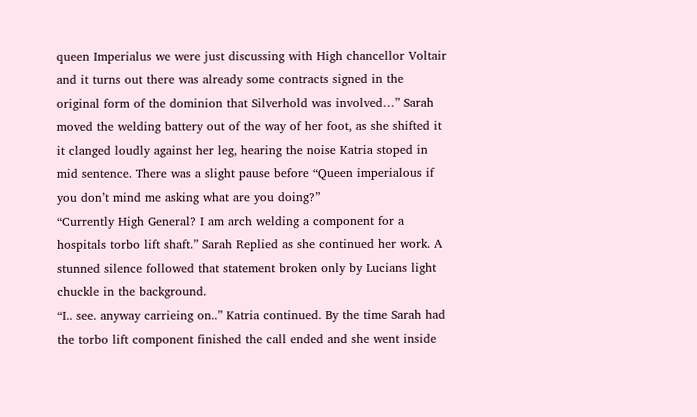queen Imperialus we were just discussing with High chancellor Voltair and it turns out there was already some contracts signed in the original form of the dominion that Silverhold was involved…” Sarah moved the welding battery out of the way of her foot, as she shifted it it clanged loudly against her leg, hearing the noise Katria stoped in mid sentence. There was a slight pause before “Queen imperialous if you don’t mind me asking what are you doing?”
“Currently High General? I am arch welding a component for a hospitals torbo lift shaft.” Sarah Replied as she continued her work. A stunned silence followed that statement broken only by Lucians light chuckle in the background.
“I.. see. anyway carrieing on..” Katria continued. By the time Sarah had the torbo lift component finished the call ended and she went inside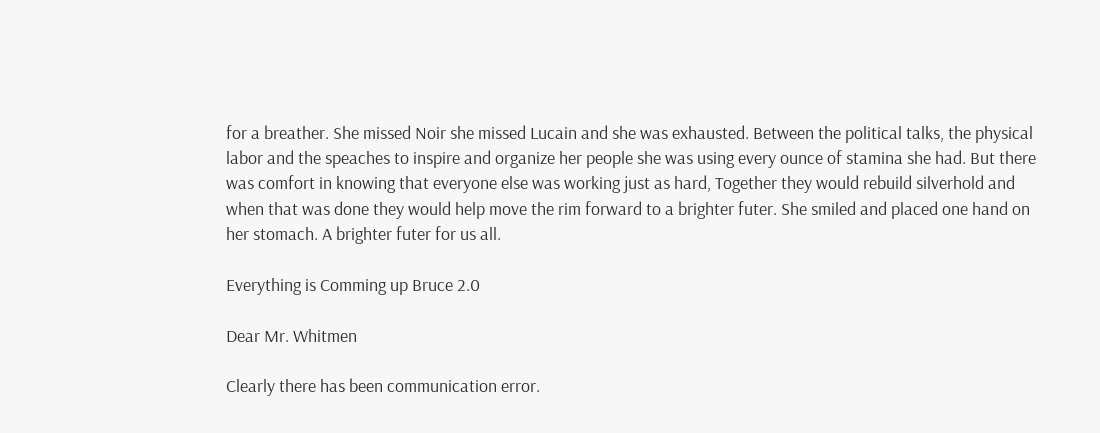for a breather. She missed Noir she missed Lucain and she was exhausted. Between the political talks, the physical labor and the speaches to inspire and organize her people she was using every ounce of stamina she had. But there was comfort in knowing that everyone else was working just as hard, Together they would rebuild silverhold and when that was done they would help move the rim forward to a brighter futer. She smiled and placed one hand on her stomach. A brighter futer for us all.

Everything is Comming up Bruce 2.0

Dear Mr. Whitmen

Clearly there has been communication error.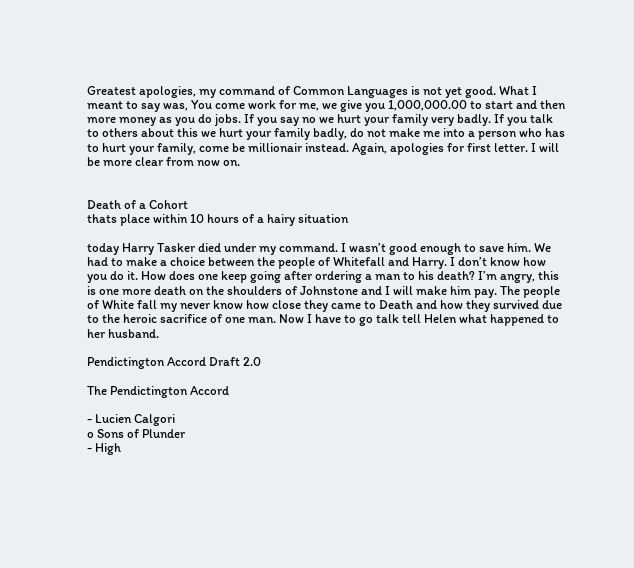Greatest apologies, my command of Common Languages is not yet good. What I meant to say was, You come work for me, we give you 1,000,000.00 to start and then more money as you do jobs. If you say no we hurt your family very badly. If you talk to others about this we hurt your family badly, do not make me into a person who has to hurt your family, come be millionair instead. Again, apologies for first letter. I will be more clear from now on.


Death of a Cohort
thats place within 10 hours of a hairy situation

today Harry Tasker died under my command. I wasn’t good enough to save him. We had to make a choice between the people of Whitefall and Harry. I don’t know how you do it. How does one keep going after ordering a man to his death? I’m angry, this is one more death on the shoulders of Johnstone and I will make him pay. The people of White fall my never know how close they came to Death and how they survived due to the heroic sacrifice of one man. Now I have to go talk tell Helen what happened to her husband.

Pendictington Accord Draft 2.0

The Pendictington Accord

- Lucien Calgori
o Sons of Plunder
- High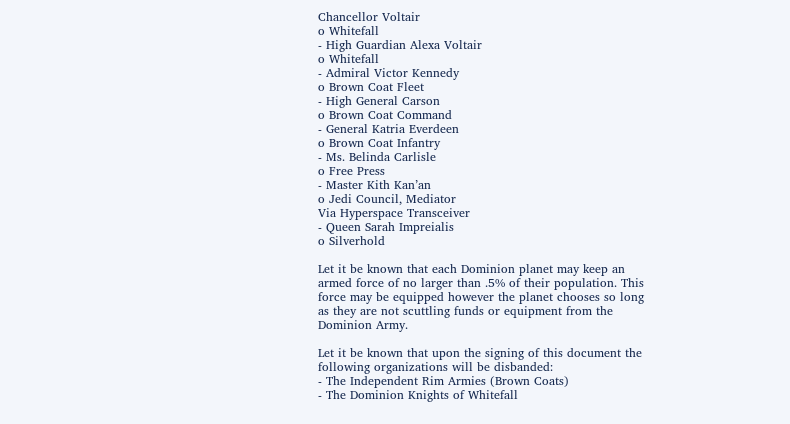Chancellor Voltair
o Whitefall
- High Guardian Alexa Voltair
o Whitefall
- Admiral Victor Kennedy
o Brown Coat Fleet
- High General Carson
o Brown Coat Command
- General Katria Everdeen
o Brown Coat Infantry
- Ms. Belinda Carlisle
o Free Press
- Master Kith Kan’an
o Jedi Council, Mediator
Via Hyperspace Transceiver
- Queen Sarah Impreialis
o Silverhold

Let it be known that each Dominion planet may keep an armed force of no larger than .5% of their population. This force may be equipped however the planet chooses so long as they are not scuttling funds or equipment from the Dominion Army.

Let it be known that upon the signing of this document the following organizations will be disbanded:
- The Independent Rim Armies (Brown Coats)
- The Dominion Knights of Whitefall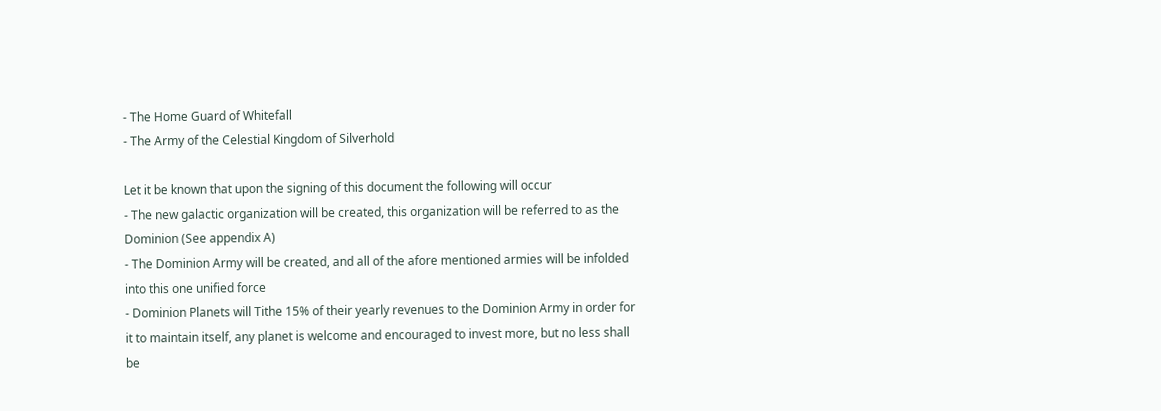- The Home Guard of Whitefall
- The Army of the Celestial Kingdom of Silverhold

Let it be known that upon the signing of this document the following will occur
- The new galactic organization will be created, this organization will be referred to as the Dominion (See appendix A)
- The Dominion Army will be created, and all of the afore mentioned armies will be infolded into this one unified force
- Dominion Planets will Tithe 15% of their yearly revenues to the Dominion Army in order for it to maintain itself, any planet is welcome and encouraged to invest more, but no less shall be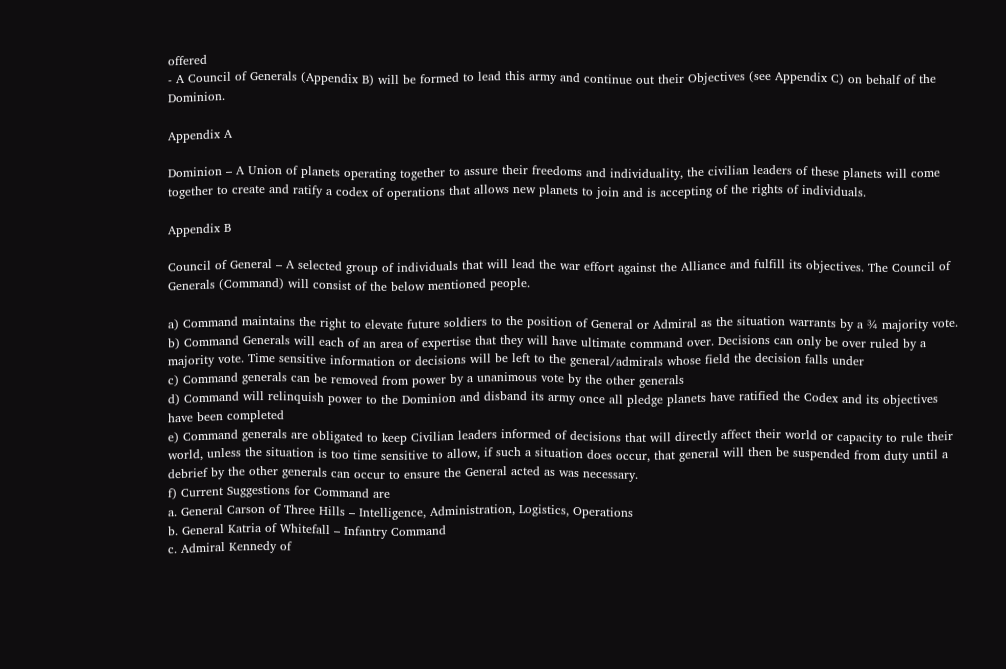offered
- A Council of Generals (Appendix B) will be formed to lead this army and continue out their Objectives (see Appendix C) on behalf of the Dominion.

Appendix A

Dominion – A Union of planets operating together to assure their freedoms and individuality, the civilian leaders of these planets will come together to create and ratify a codex of operations that allows new planets to join and is accepting of the rights of individuals.

Appendix B

Council of General – A selected group of individuals that will lead the war effort against the Alliance and fulfill its objectives. The Council of Generals (Command) will consist of the below mentioned people.

a) Command maintains the right to elevate future soldiers to the position of General or Admiral as the situation warrants by a ¾ majority vote.
b) Command Generals will each of an area of expertise that they will have ultimate command over. Decisions can only be over ruled by a majority vote. Time sensitive information or decisions will be left to the general/admirals whose field the decision falls under
c) Command generals can be removed from power by a unanimous vote by the other generals
d) Command will relinquish power to the Dominion and disband its army once all pledge planets have ratified the Codex and its objectives have been completed
e) Command generals are obligated to keep Civilian leaders informed of decisions that will directly affect their world or capacity to rule their world, unless the situation is too time sensitive to allow, if such a situation does occur, that general will then be suspended from duty until a debrief by the other generals can occur to ensure the General acted as was necessary.
f) Current Suggestions for Command are
a. General Carson of Three Hills – Intelligence, Administration, Logistics, Operations
b. General Katria of Whitefall – Infantry Command
c. Admiral Kennedy of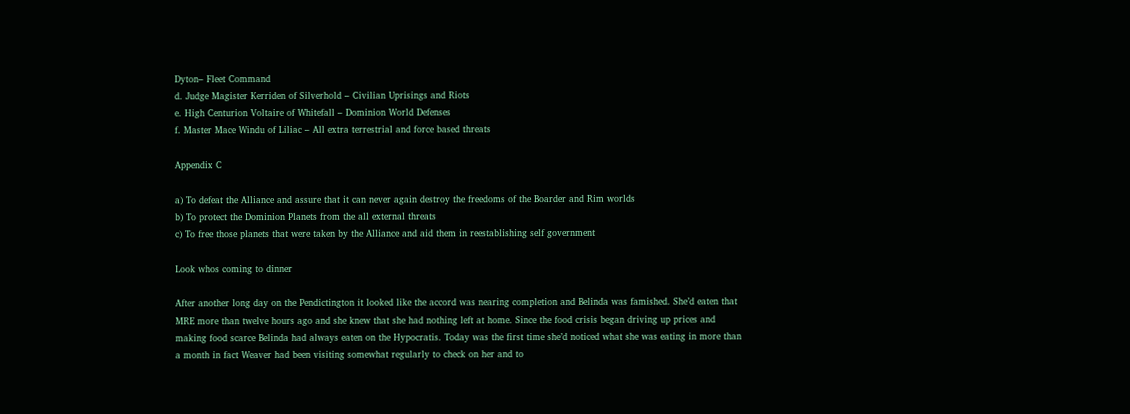Dyton– Fleet Command
d. Judge Magister Kerriden of Silverhold – Civilian Uprisings and Riots
e. High Centurion Voltaire of Whitefall – Dominion World Defenses
f. Master Mace Windu of Liliac – All extra terrestrial and force based threats

Appendix C

a) To defeat the Alliance and assure that it can never again destroy the freedoms of the Boarder and Rim worlds
b) To protect the Dominion Planets from the all external threats
c) To free those planets that were taken by the Alliance and aid them in reestablishing self government

Look whos coming to dinner

After another long day on the Pendictington it looked like the accord was nearing completion and Belinda was famished. She’d eaten that MRE more than twelve hours ago and she knew that she had nothing left at home. Since the food crisis began driving up prices and making food scarce Belinda had always eaten on the Hypocratis. Today was the first time she’d noticed what she was eating in more than a month in fact Weaver had been visiting somewhat regularly to check on her and to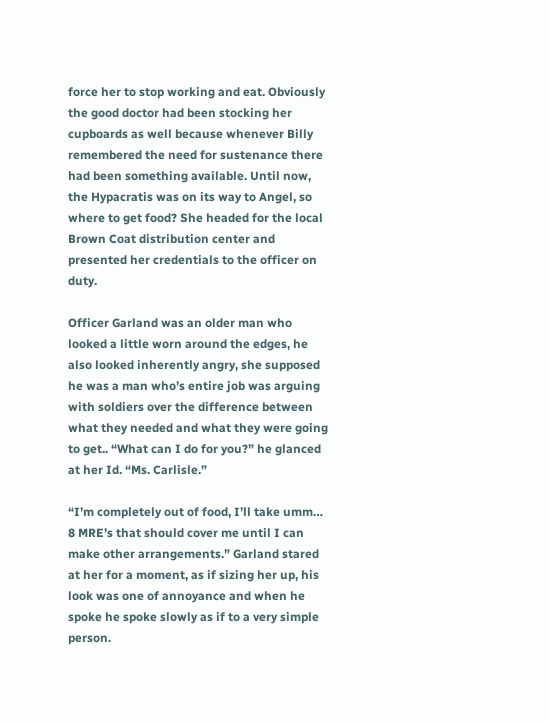force her to stop working and eat. Obviously the good doctor had been stocking her cupboards as well because whenever Billy remembered the need for sustenance there had been something available. Until now, the Hypacratis was on its way to Angel, so where to get food? She headed for the local Brown Coat distribution center and presented her credentials to the officer on duty.

Officer Garland was an older man who looked a little worn around the edges, he also looked inherently angry, she supposed he was a man who’s entire job was arguing with soldiers over the difference between what they needed and what they were going to get.. “What can I do for you?” he glanced at her Id. “Ms. Carlisle.”

“I’m completely out of food, I’ll take umm… 8 MRE’s that should cover me until I can make other arrangements.” Garland stared at her for a moment, as if sizing her up, his look was one of annoyance and when he spoke he spoke slowly as if to a very simple person.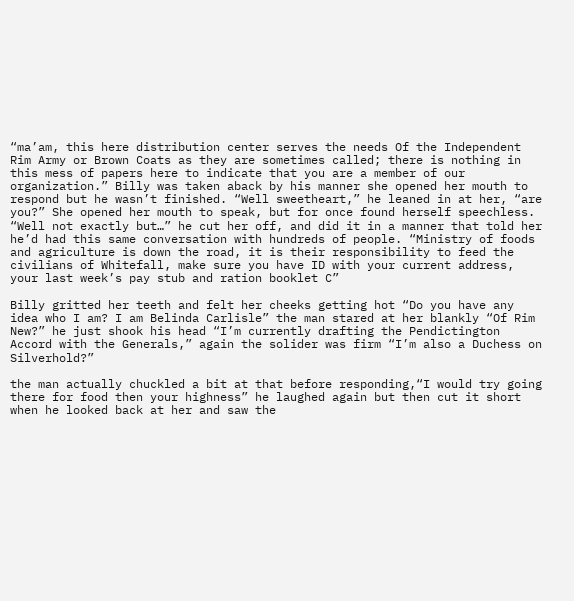“ma’am, this here distribution center serves the needs Of the Independent Rim Army or Brown Coats as they are sometimes called; there is nothing in this mess of papers here to indicate that you are a member of our organization.” Billy was taken aback by his manner she opened her mouth to respond but he wasn’t finished. “Well sweetheart,” he leaned in at her, “are you?” She opened her mouth to speak, but for once found herself speechless. “Well not exactly but…” he cut her off, and did it in a manner that told her he’d had this same conversation with hundreds of people. “Ministry of foods and agriculture is down the road, it is their responsibility to feed the civilians of Whitefall, make sure you have ID with your current address, your last week’s pay stub and ration booklet C”

Billy gritted her teeth and felt her cheeks getting hot “Do you have any idea who I am? I am Belinda Carlisle” the man stared at her blankly “Of Rim New?” he just shook his head “I’m currently drafting the Pendictington Accord with the Generals,” again the solider was firm “I’m also a Duchess on Silverhold?”

the man actually chuckled a bit at that before responding,“I would try going there for food then your highness” he laughed again but then cut it short when he looked back at her and saw the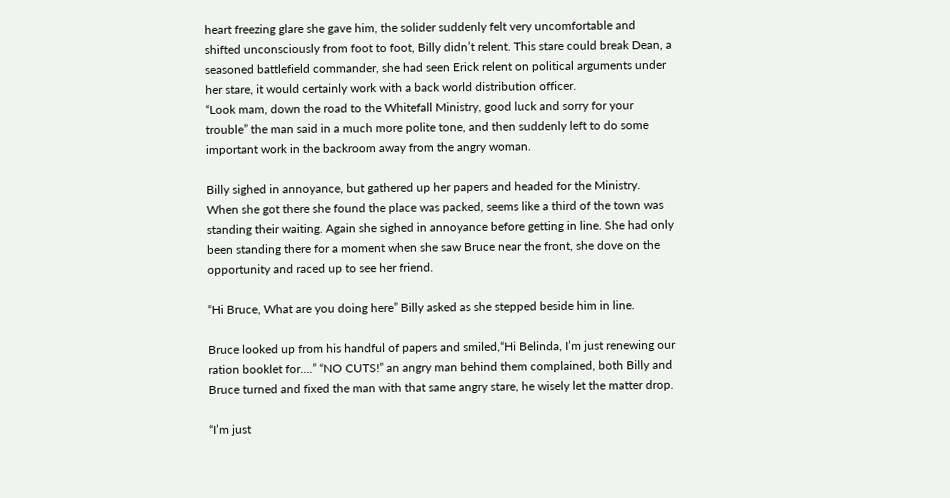heart freezing glare she gave him, the solider suddenly felt very uncomfortable and shifted unconsciously from foot to foot, Billy didn’t relent. This stare could break Dean, a seasoned battlefield commander, she had seen Erick relent on political arguments under her stare, it would certainly work with a back world distribution officer.
“Look mam, down the road to the Whitefall Ministry, good luck and sorry for your trouble” the man said in a much more polite tone, and then suddenly left to do some important work in the backroom away from the angry woman.

Billy sighed in annoyance, but gathered up her papers and headed for the Ministry. When she got there she found the place was packed, seems like a third of the town was standing their waiting. Again she sighed in annoyance before getting in line. She had only been standing there for a moment when she saw Bruce near the front, she dove on the opportunity and raced up to see her friend.

“Hi Bruce, What are you doing here” Billy asked as she stepped beside him in line.

Bruce looked up from his handful of papers and smiled,“Hi Belinda, I’m just renewing our ration booklet for….” “NO CUTS!” an angry man behind them complained, both Billy and Bruce turned and fixed the man with that same angry stare, he wisely let the matter drop.

“I’m just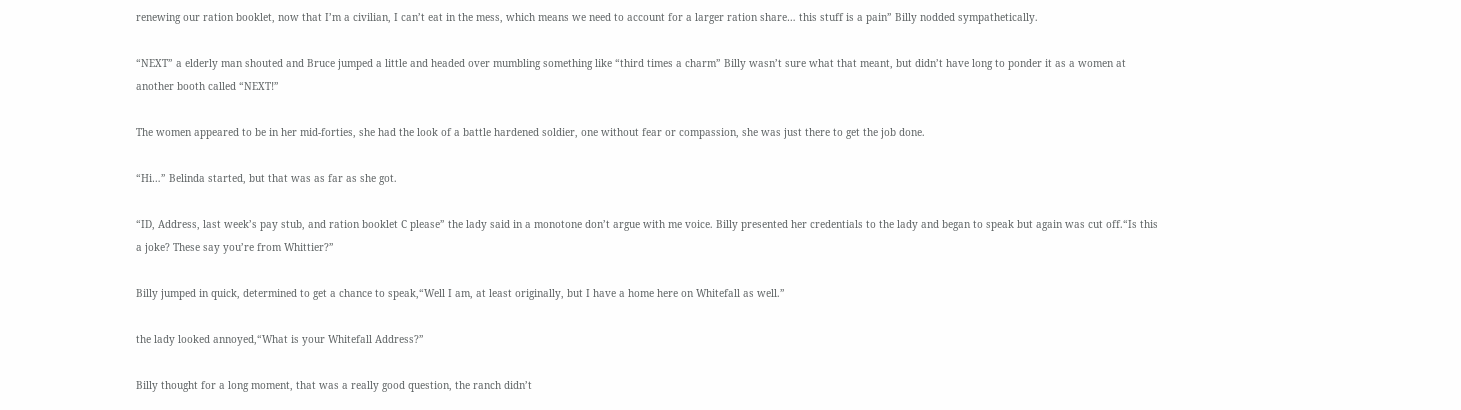renewing our ration booklet, now that I’m a civilian, I can’t eat in the mess, which means we need to account for a larger ration share… this stuff is a pain” Billy nodded sympathetically.

“NEXT” a elderly man shouted and Bruce jumped a little and headed over mumbling something like “third times a charm” Billy wasn’t sure what that meant, but didn’t have long to ponder it as a women at another booth called “NEXT!”

The women appeared to be in her mid-forties, she had the look of a battle hardened soldier, one without fear or compassion, she was just there to get the job done.

“Hi…” Belinda started, but that was as far as she got.

“ID, Address, last week’s pay stub, and ration booklet C please” the lady said in a monotone don’t argue with me voice. Billy presented her credentials to the lady and began to speak but again was cut off.“Is this a joke? These say you’re from Whittier?”

Billy jumped in quick, determined to get a chance to speak,“Well I am, at least originally, but I have a home here on Whitefall as well.”

the lady looked annoyed,“What is your Whitefall Address?”

Billy thought for a long moment, that was a really good question, the ranch didn’t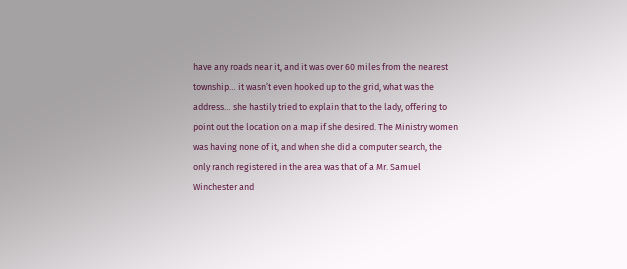have any roads near it, and it was over 60 miles from the nearest township… it wasn’t even hooked up to the grid, what was the address… she hastily tried to explain that to the lady, offering to point out the location on a map if she desired. The Ministry women was having none of it, and when she did a computer search, the only ranch registered in the area was that of a Mr. Samuel Winchester and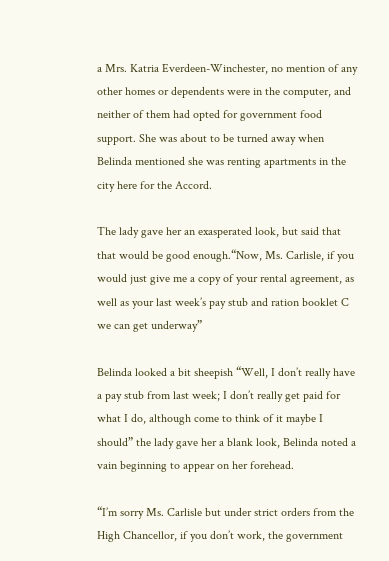a Mrs. Katria Everdeen-Winchester, no mention of any other homes or dependents were in the computer, and neither of them had opted for government food support. She was about to be turned away when Belinda mentioned she was renting apartments in the city here for the Accord.

The lady gave her an exasperated look, but said that that would be good enough.“Now, Ms. Carlisle, if you would just give me a copy of your rental agreement, as well as your last week’s pay stub and ration booklet C we can get underway”

Belinda looked a bit sheepish “Well, I don’t really have a pay stub from last week; I don’t really get paid for what I do, although come to think of it maybe I should” the lady gave her a blank look, Belinda noted a vain beginning to appear on her forehead.

“I’m sorry Ms. Carlisle but under strict orders from the High Chancellor, if you don’t work, the government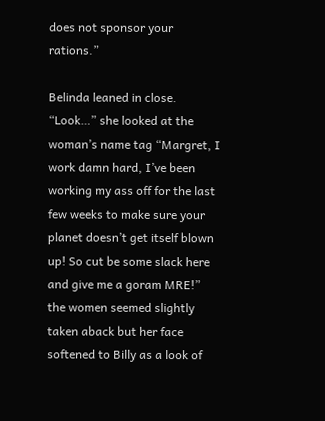does not sponsor your rations.”

Belinda leaned in close. “Look…” she looked at the woman’s name tag “Margret, I work damn hard, I’ve been working my ass off for the last few weeks to make sure your planet doesn’t get itself blown up! So cut be some slack here and give me a goram MRE!” the women seemed slightly taken aback but her face softened to Billy as a look of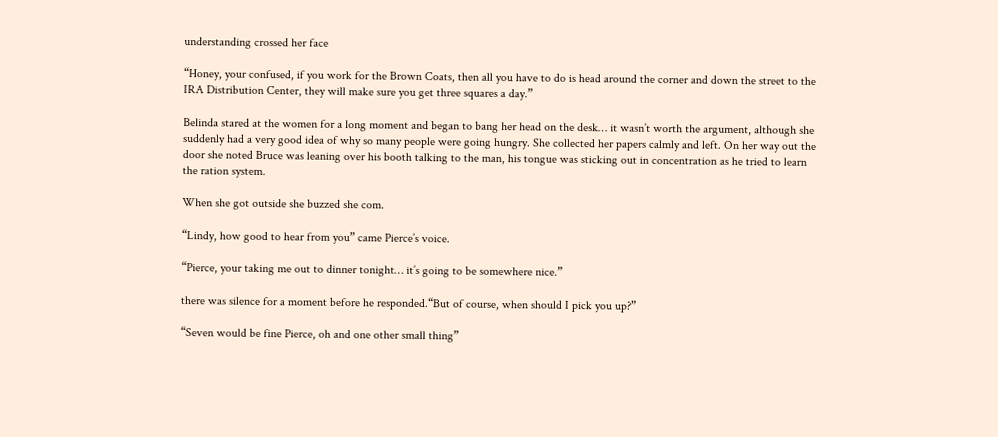understanding crossed her face

“Honey, your confused, if you work for the Brown Coats, then all you have to do is head around the corner and down the street to the IRA Distribution Center, they will make sure you get three squares a day.”

Belinda stared at the women for a long moment and began to bang her head on the desk… it wasn’t worth the argument, although she suddenly had a very good idea of why so many people were going hungry. She collected her papers calmly and left. On her way out the door she noted Bruce was leaning over his booth talking to the man, his tongue was sticking out in concentration as he tried to learn the ration system.

When she got outside she buzzed she com.

“Lindy, how good to hear from you” came Pierce’s voice.

“Pierce, your taking me out to dinner tonight… it’s going to be somewhere nice.”

there was silence for a moment before he responded.“But of course, when should I pick you up?”

“Seven would be fine Pierce, oh and one other small thing”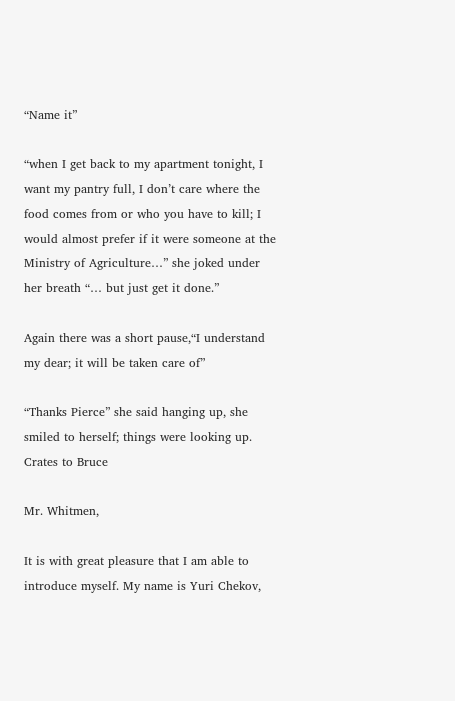“Name it”

“when I get back to my apartment tonight, I want my pantry full, I don’t care where the food comes from or who you have to kill; I would almost prefer if it were someone at the Ministry of Agriculture…” she joked under her breath “… but just get it done.”

Again there was a short pause,“I understand my dear; it will be taken care of”

“Thanks Pierce” she said hanging up, she smiled to herself; things were looking up.
Crates to Bruce

Mr. Whitmen,

It is with great pleasure that I am able to introduce myself. My name is Yuri Chekov,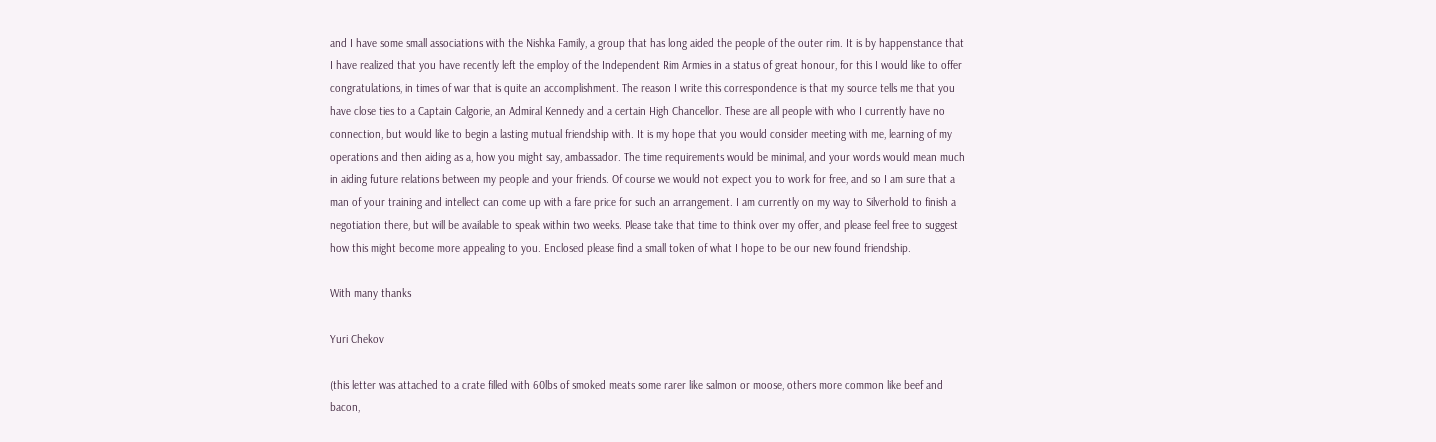and I have some small associations with the Nishka Family, a group that has long aided the people of the outer rim. It is by happenstance that I have realized that you have recently left the employ of the Independent Rim Armies in a status of great honour, for this I would like to offer congratulations, in times of war that is quite an accomplishment. The reason I write this correspondence is that my source tells me that you have close ties to a Captain Calgorie, an Admiral Kennedy and a certain High Chancellor. These are all people with who I currently have no connection, but would like to begin a lasting mutual friendship with. It is my hope that you would consider meeting with me, learning of my operations and then aiding as a, how you might say, ambassador. The time requirements would be minimal, and your words would mean much in aiding future relations between my people and your friends. Of course we would not expect you to work for free, and so I am sure that a man of your training and intellect can come up with a fare price for such an arrangement. I am currently on my way to Silverhold to finish a negotiation there, but will be available to speak within two weeks. Please take that time to think over my offer, and please feel free to suggest how this might become more appealing to you. Enclosed please find a small token of what I hope to be our new found friendship.

With many thanks

Yuri Chekov

(this letter was attached to a crate filled with 60lbs of smoked meats some rarer like salmon or moose, others more common like beef and bacon,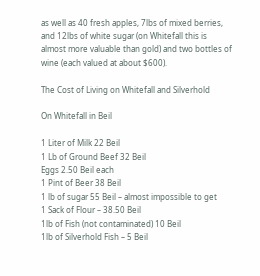as well as 40 fresh apples, 7lbs of mixed berries, and 12lbs of white sugar (on Whitefall this is almost more valuable than gold) and two bottles of wine (each valued at about $600).

The Cost of Living on Whitefall and Silverhold

On Whitefall in Beil

1 Liter of Milk 22 Beil
1 Lb of Ground Beef 32 Beil
Eggs 2.50 Beil each
1 Pint of Beer 38 Beil
1 lb of sugar 55 Beil – almost impossible to get
1 Sack of Flour – 38.50 Beil
1lb of Fish (not contaminated) 10 Beil
1lb of Silverhold Fish – 5 Beil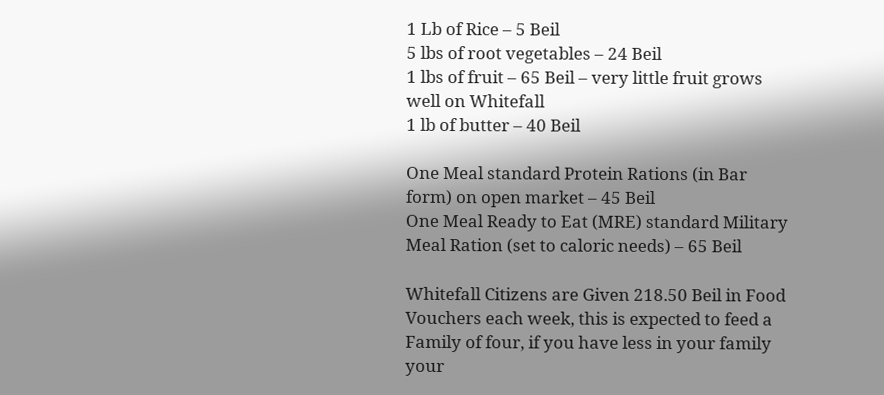1 Lb of Rice – 5 Beil
5 lbs of root vegetables – 24 Beil
1 lbs of fruit – 65 Beil – very little fruit grows well on Whitefall
1 lb of butter – 40 Beil

One Meal standard Protein Rations (in Bar form) on open market – 45 Beil
One Meal Ready to Eat (MRE) standard Military Meal Ration (set to caloric needs) – 65 Beil

Whitefall Citizens are Given 218.50 Beil in Food Vouchers each week, this is expected to feed a Family of four, if you have less in your family your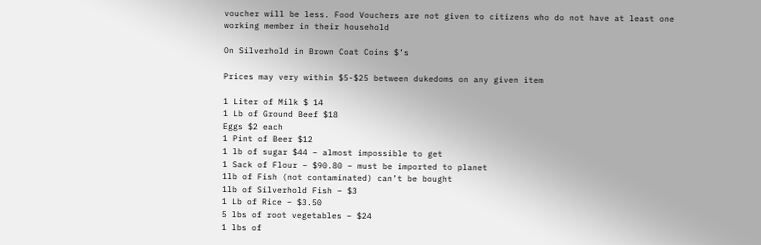voucher will be less. Food Vouchers are not given to citizens who do not have at least one working member in their household

On Silverhold in Brown Coat Coins $’s

Prices may very within $5-$25 between dukedoms on any given item

1 Liter of Milk $ 14
1 Lb of Ground Beef $18
Eggs $2 each
1 Pint of Beer $12
1 lb of sugar $44 – almost impossible to get
1 Sack of Flour – $90.80 – must be imported to planet
1lb of Fish (not contaminated) can’t be bought
1lb of Silverhold Fish – $3
1 Lb of Rice – $3.50
5 lbs of root vegetables – $24
1 lbs of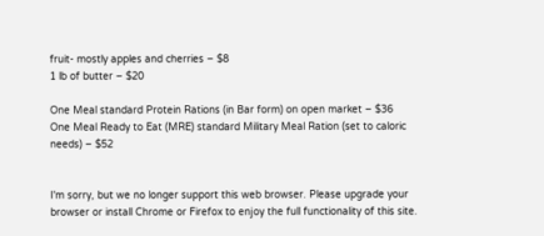fruit- mostly apples and cherries – $8
1 lb of butter – $20

One Meal standard Protein Rations (in Bar form) on open market – $36
One Meal Ready to Eat (MRE) standard Military Meal Ration (set to caloric needs) – $52


I'm sorry, but we no longer support this web browser. Please upgrade your browser or install Chrome or Firefox to enjoy the full functionality of this site.